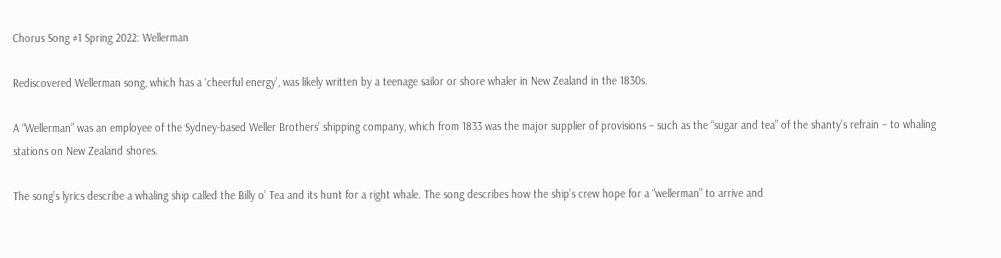Chorus Song #1 Spring 2022: Wellerman

Rediscovered Wellerman song, which has a ‘cheerful energy’, was likely written by a teenage sailor or shore whaler in New Zealand in the 1830s.

A “Wellerman” was an employee of the Sydney-based Weller Brothers’ shipping company, which from 1833 was the major supplier of provisions – such as the “sugar and tea” of the shanty’s refrain – to whaling stations on New Zealand shores.

The song’s lyrics describe a whaling ship called the Billy o’ Tea and its hunt for a right whale. The song describes how the ship’s crew hope for a “wellerman” to arrive and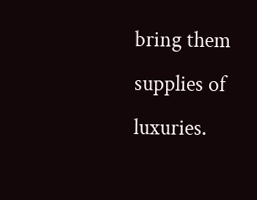bring them supplies of luxuries.